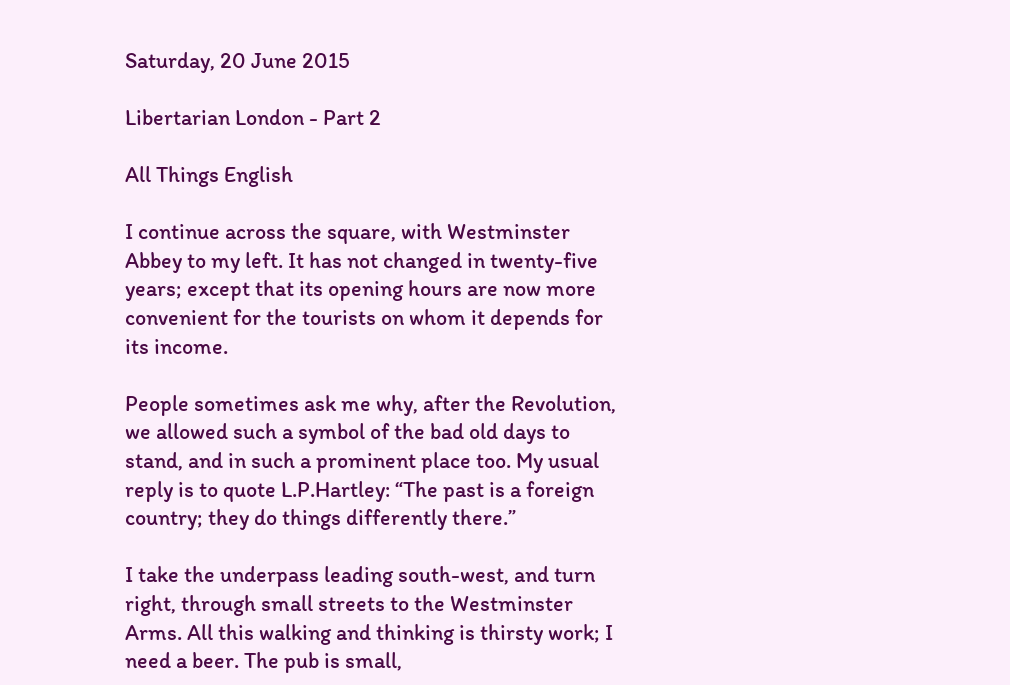Saturday, 20 June 2015

Libertarian London - Part 2

All Things English

I continue across the square, with Westminster Abbey to my left. It has not changed in twenty-five years; except that its opening hours are now more convenient for the tourists on whom it depends for its income.

People sometimes ask me why, after the Revolution, we allowed such a symbol of the bad old days to stand, and in such a prominent place too. My usual reply is to quote L.P.Hartley: “The past is a foreign country; they do things differently there.”

I take the underpass leading south-west, and turn right, through small streets to the Westminster Arms. All this walking and thinking is thirsty work; I need a beer. The pub is small,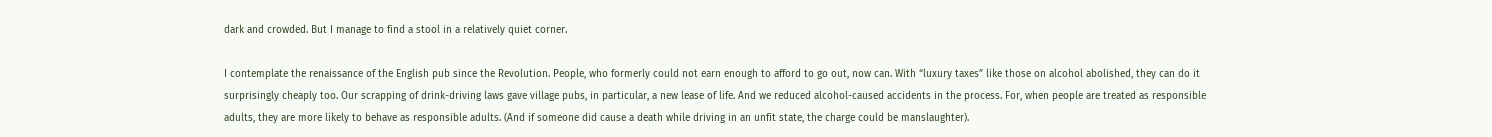dark and crowded. But I manage to find a stool in a relatively quiet corner.

I contemplate the renaissance of the English pub since the Revolution. People, who formerly could not earn enough to afford to go out, now can. With “luxury taxes” like those on alcohol abolished, they can do it surprisingly cheaply too. Our scrapping of drink-driving laws gave village pubs, in particular, a new lease of life. And we reduced alcohol-caused accidents in the process. For, when people are treated as responsible adults, they are more likely to behave as responsible adults. (And if someone did cause a death while driving in an unfit state, the charge could be manslaughter).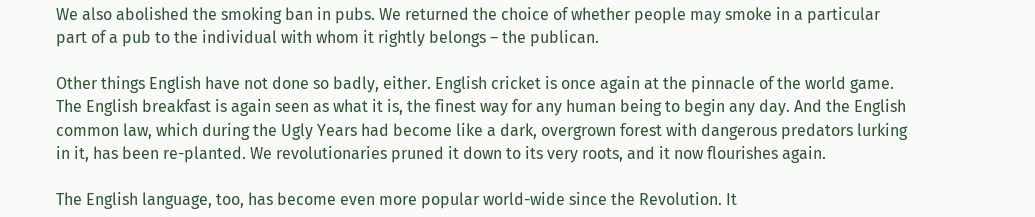We also abolished the smoking ban in pubs. We returned the choice of whether people may smoke in a particular part of a pub to the individual with whom it rightly belongs – the publican.

Other things English have not done so badly, either. English cricket is once again at the pinnacle of the world game. The English breakfast is again seen as what it is, the finest way for any human being to begin any day. And the English common law, which during the Ugly Years had become like a dark, overgrown forest with dangerous predators lurking in it, has been re-planted. We revolutionaries pruned it down to its very roots, and it now flourishes again.

The English language, too, has become even more popular world-wide since the Revolution. It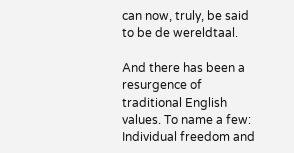can now, truly, be said to be de wereldtaal.

And there has been a resurgence of traditional English values. To name a few: Individual freedom and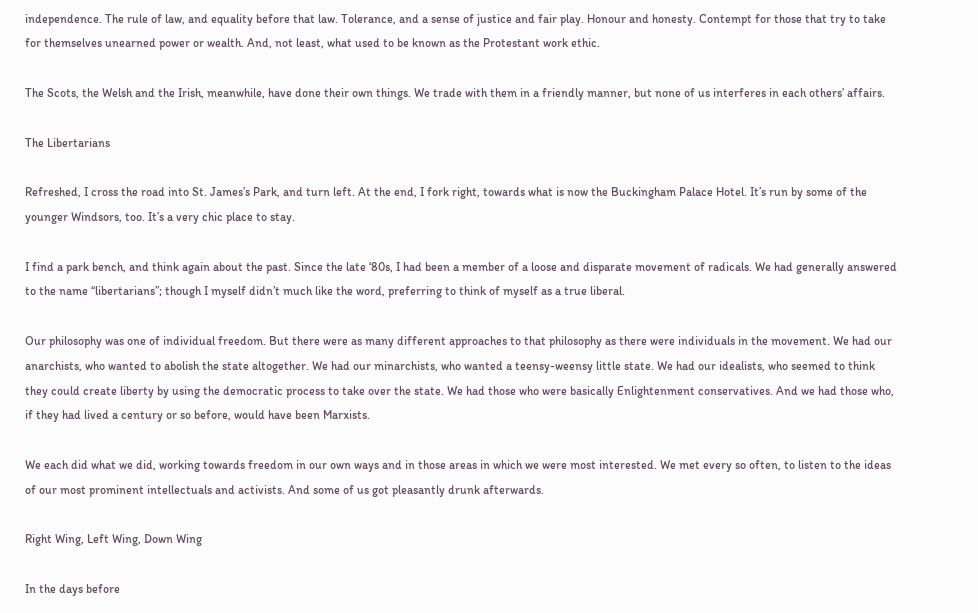independence. The rule of law, and equality before that law. Tolerance, and a sense of justice and fair play. Honour and honesty. Contempt for those that try to take for themselves unearned power or wealth. And, not least, what used to be known as the Protestant work ethic.

The Scots, the Welsh and the Irish, meanwhile, have done their own things. We trade with them in a friendly manner, but none of us interferes in each others’ affairs.

The Libertarians

Refreshed, I cross the road into St. James’s Park, and turn left. At the end, I fork right, towards what is now the Buckingham Palace Hotel. It’s run by some of the younger Windsors, too. It’s a very chic place to stay.

I find a park bench, and think again about the past. Since the late ‘80s, I had been a member of a loose and disparate movement of radicals. We had generally answered to the name “libertarians”; though I myself didn’t much like the word, preferring to think of myself as a true liberal.

Our philosophy was one of individual freedom. But there were as many different approaches to that philosophy as there were individuals in the movement. We had our anarchists, who wanted to abolish the state altogether. We had our minarchists, who wanted a teensy-weensy little state. We had our idealists, who seemed to think they could create liberty by using the democratic process to take over the state. We had those who were basically Enlightenment conservatives. And we had those who, if they had lived a century or so before, would have been Marxists.

We each did what we did, working towards freedom in our own ways and in those areas in which we were most interested. We met every so often, to listen to the ideas of our most prominent intellectuals and activists. And some of us got pleasantly drunk afterwards.

Right Wing, Left Wing, Down Wing

In the days before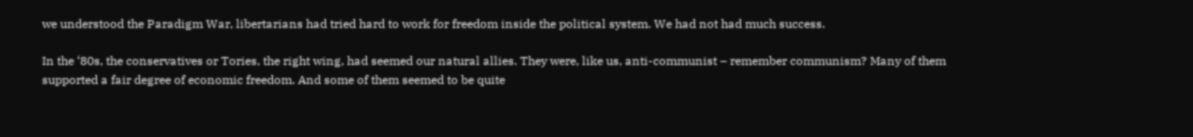we understood the Paradigm War, libertarians had tried hard to work for freedom inside the political system. We had not had much success.

In the ‘80s, the conservatives or Tories, the right wing, had seemed our natural allies. They were, like us, anti-communist – remember communism? Many of them supported a fair degree of economic freedom. And some of them seemed to be quite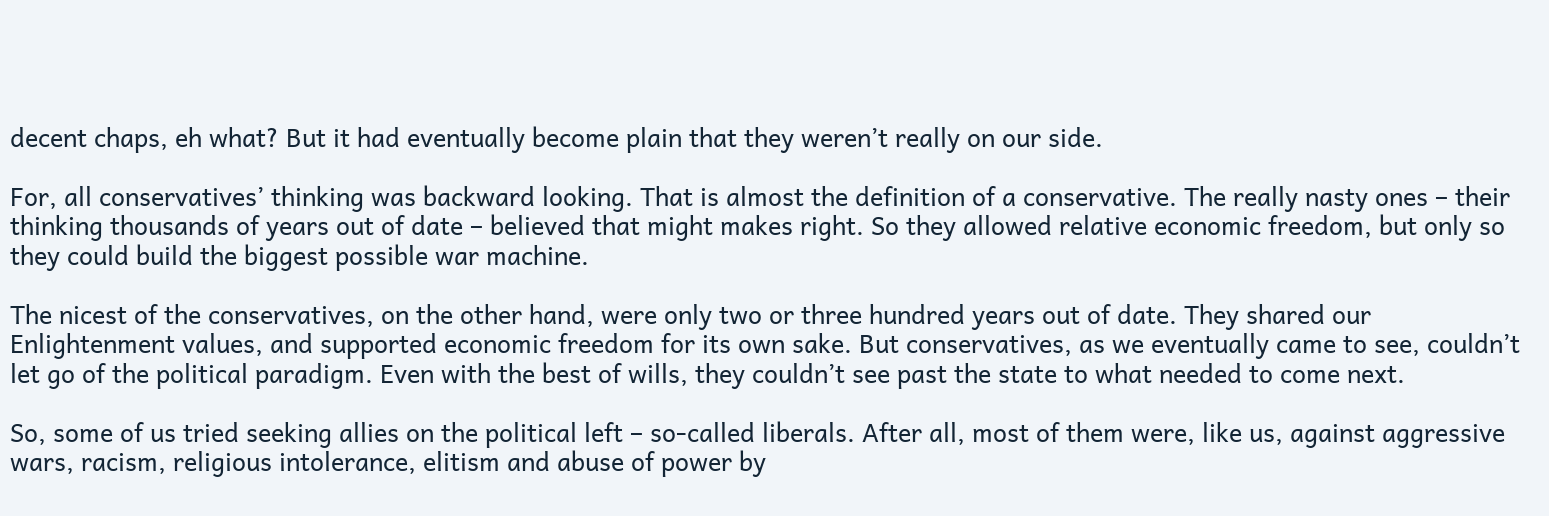decent chaps, eh what? But it had eventually become plain that they weren’t really on our side.

For, all conservatives’ thinking was backward looking. That is almost the definition of a conservative. The really nasty ones – their thinking thousands of years out of date – believed that might makes right. So they allowed relative economic freedom, but only so they could build the biggest possible war machine.

The nicest of the conservatives, on the other hand, were only two or three hundred years out of date. They shared our Enlightenment values, and supported economic freedom for its own sake. But conservatives, as we eventually came to see, couldn’t let go of the political paradigm. Even with the best of wills, they couldn’t see past the state to what needed to come next.

So, some of us tried seeking allies on the political left – so-called liberals. After all, most of them were, like us, against aggressive wars, racism, religious intolerance, elitism and abuse of power by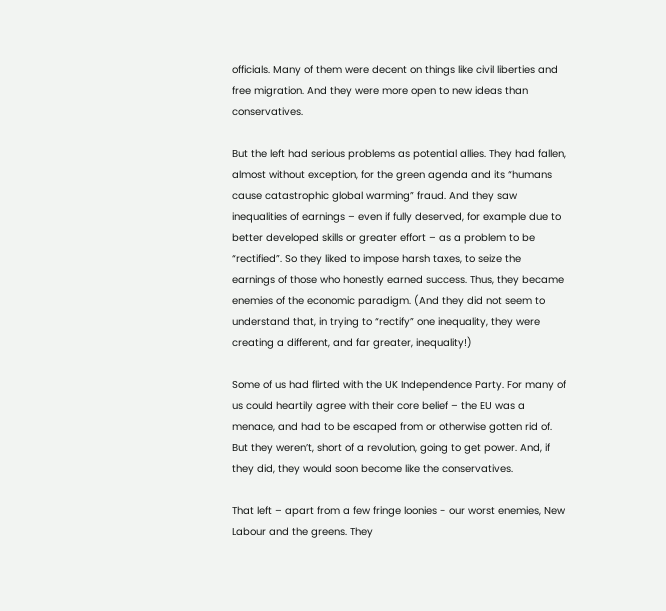officials. Many of them were decent on things like civil liberties and free migration. And they were more open to new ideas than conservatives.

But the left had serious problems as potential allies. They had fallen, almost without exception, for the green agenda and its “humans cause catastrophic global warming” fraud. And they saw inequalities of earnings – even if fully deserved, for example due to better developed skills or greater effort – as a problem to be “rectified”. So they liked to impose harsh taxes, to seize the earnings of those who honestly earned success. Thus, they became enemies of the economic paradigm. (And they did not seem to understand that, in trying to “rectify” one inequality, they were creating a different, and far greater, inequality!)

Some of us had flirted with the UK Independence Party. For many of us could heartily agree with their core belief – the EU was a menace, and had to be escaped from or otherwise gotten rid of. But they weren’t, short of a revolution, going to get power. And, if they did, they would soon become like the conservatives.

That left – apart from a few fringe loonies - our worst enemies, New Labour and the greens. They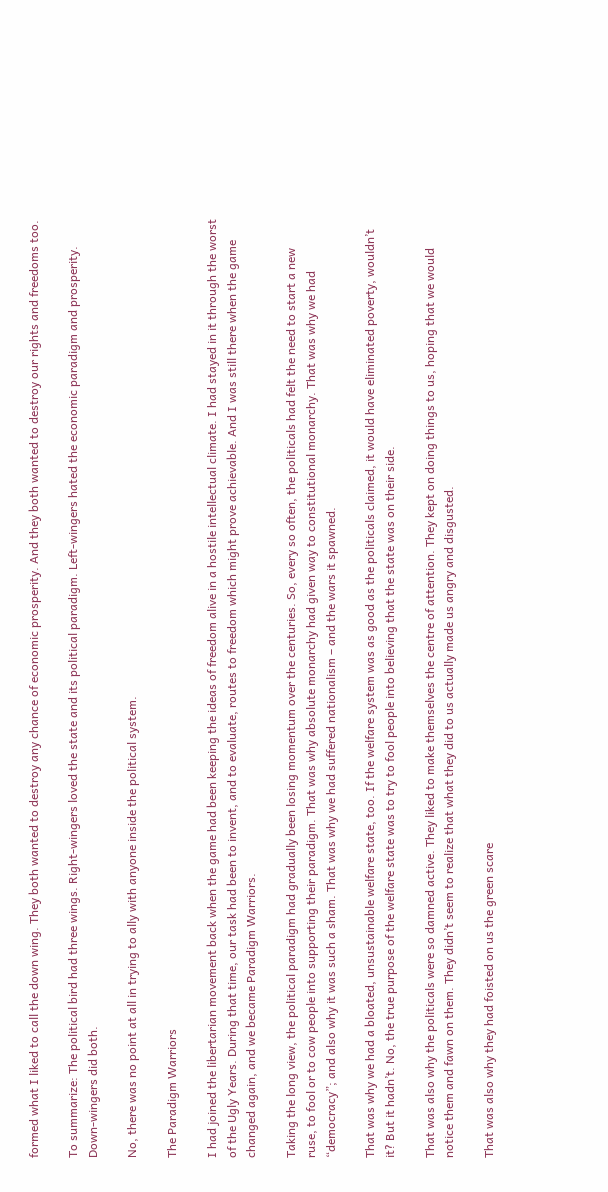formed what I liked to call the down wing. They both wanted to destroy any chance of economic prosperity. And they both wanted to destroy our rights and freedoms too.

To summarize: The political bird had three wings. Right-wingers loved the state and its political paradigm. Left-wingers hated the economic paradigm and prosperity. Down-wingers did both.

No, there was no point at all in trying to ally with anyone inside the political system.

The Paradigm Warriors

I had joined the libertarian movement back when the game had been keeping the ideas of freedom alive in a hostile intellectual climate. I had stayed in it through the worst of the Ugly Years. During that time, our task had been to invent, and to evaluate, routes to freedom which might prove achievable. And I was still there when the game changed again, and we became Paradigm Warriors.

Taking the long view, the political paradigm had gradually been losing momentum over the centuries. So, every so often, the politicals had felt the need to start a new ruse, to fool or to cow people into supporting their paradigm. That was why absolute monarchy had given way to constitutional monarchy. That was why we had “democracy”; and also why it was such a sham. That was why we had suffered nationalism – and the wars it spawned.

That was why we had a bloated, unsustainable welfare state, too. If the welfare system was as good as the politicals claimed, it would have eliminated poverty, wouldn’t it? But it hadn’t. No, the true purpose of the welfare state was to try to fool people into believing that the state was on their side.

That was also why the politicals were so damned active. They liked to make themselves the centre of attention. They kept on doing things to us, hoping that we would notice them and fawn on them. They didn’t seem to realize that what they did to us actually made us angry and disgusted.

That was also why they had foisted on us the green scare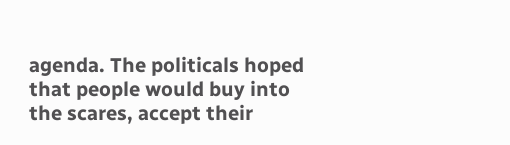agenda. The politicals hoped that people would buy into the scares, accept their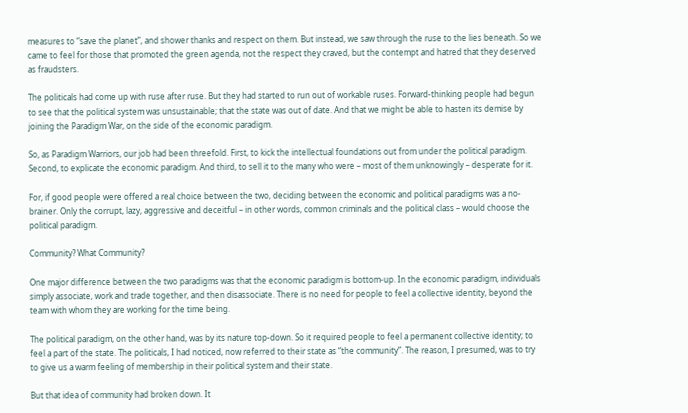measures to “save the planet”, and shower thanks and respect on them. But instead, we saw through the ruse to the lies beneath. So we came to feel for those that promoted the green agenda, not the respect they craved, but the contempt and hatred that they deserved as fraudsters.

The politicals had come up with ruse after ruse. But they had started to run out of workable ruses. Forward-thinking people had begun to see that the political system was unsustainable; that the state was out of date. And that we might be able to hasten its demise by joining the Paradigm War, on the side of the economic paradigm.

So, as Paradigm Warriors, our job had been threefold. First, to kick the intellectual foundations out from under the political paradigm. Second, to explicate the economic paradigm. And third, to sell it to the many who were – most of them unknowingly – desperate for it.

For, if good people were offered a real choice between the two, deciding between the economic and political paradigms was a no-brainer. Only the corrupt, lazy, aggressive and deceitful – in other words, common criminals and the political class – would choose the political paradigm.

Community? What Community?

One major difference between the two paradigms was that the economic paradigm is bottom-up. In the economic paradigm, individuals simply associate, work and trade together, and then disassociate. There is no need for people to feel a collective identity, beyond the team with whom they are working for the time being.

The political paradigm, on the other hand, was by its nature top-down. So it required people to feel a permanent collective identity; to feel a part of the state. The politicals, I had noticed, now referred to their state as “the community”. The reason, I presumed, was to try to give us a warm feeling of membership in their political system and their state.

But that idea of community had broken down. It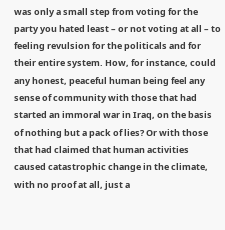was only a small step from voting for the party you hated least – or not voting at all – to feeling revulsion for the politicals and for their entire system. How, for instance, could any honest, peaceful human being feel any sense of community with those that had started an immoral war in Iraq, on the basis of nothing but a pack of lies? Or with those that had claimed that human activities caused catastrophic change in the climate, with no proof at all, just a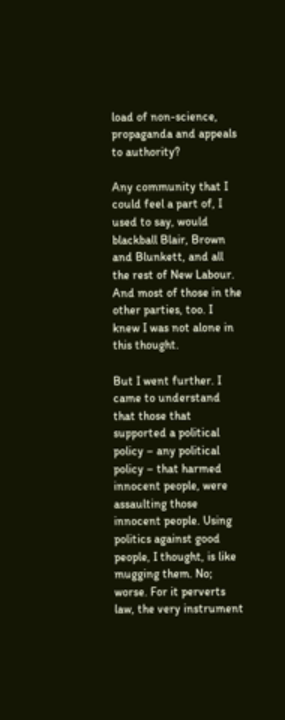load of non-science, propaganda and appeals to authority?

Any community that I could feel a part of, I used to say, would blackball Blair, Brown and Blunkett, and all the rest of New Labour. And most of those in the other parties, too. I knew I was not alone in this thought.

But I went further. I came to understand that those that supported a political policy – any political policy – that harmed innocent people, were assaulting those innocent people. Using politics against good people, I thought, is like mugging them. No; worse. For it perverts law, the very instrument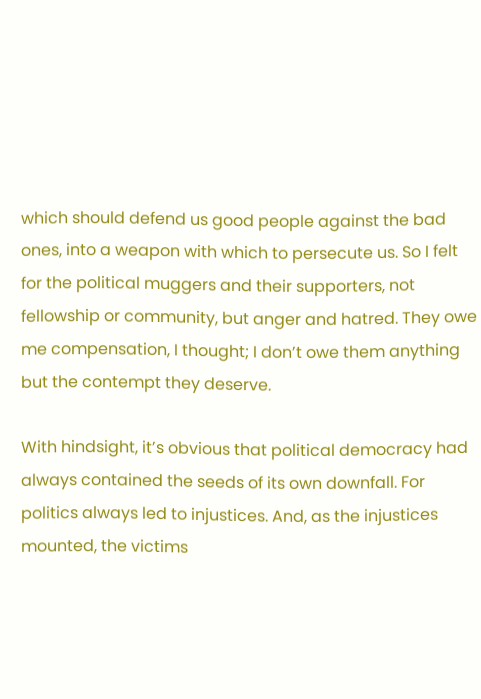which should defend us good people against the bad ones, into a weapon with which to persecute us. So I felt for the political muggers and their supporters, not fellowship or community, but anger and hatred. They owe me compensation, I thought; I don’t owe them anything but the contempt they deserve.

With hindsight, it’s obvious that political democracy had always contained the seeds of its own downfall. For politics always led to injustices. And, as the injustices mounted, the victims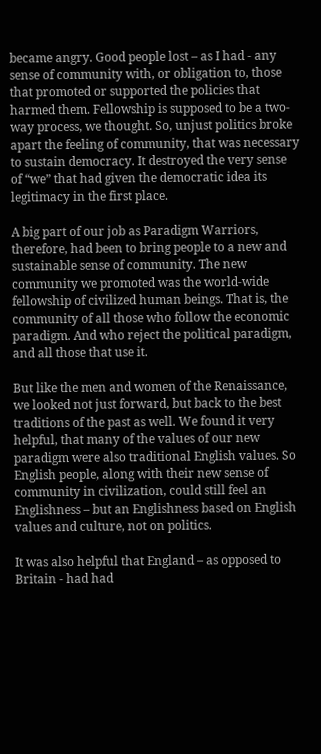became angry. Good people lost – as I had - any sense of community with, or obligation to, those that promoted or supported the policies that harmed them. Fellowship is supposed to be a two-way process, we thought. So, unjust politics broke apart the feeling of community, that was necessary to sustain democracy. It destroyed the very sense of “we” that had given the democratic idea its legitimacy in the first place.

A big part of our job as Paradigm Warriors, therefore, had been to bring people to a new and sustainable sense of community. The new community we promoted was the world-wide fellowship of civilized human beings. That is, the community of all those who follow the economic paradigm. And who reject the political paradigm, and all those that use it.

But like the men and women of the Renaissance, we looked not just forward, but back to the best traditions of the past as well. We found it very helpful, that many of the values of our new paradigm were also traditional English values. So English people, along with their new sense of community in civilization, could still feel an Englishness – but an Englishness based on English values and culture, not on politics.

It was also helpful that England – as opposed to Britain - had had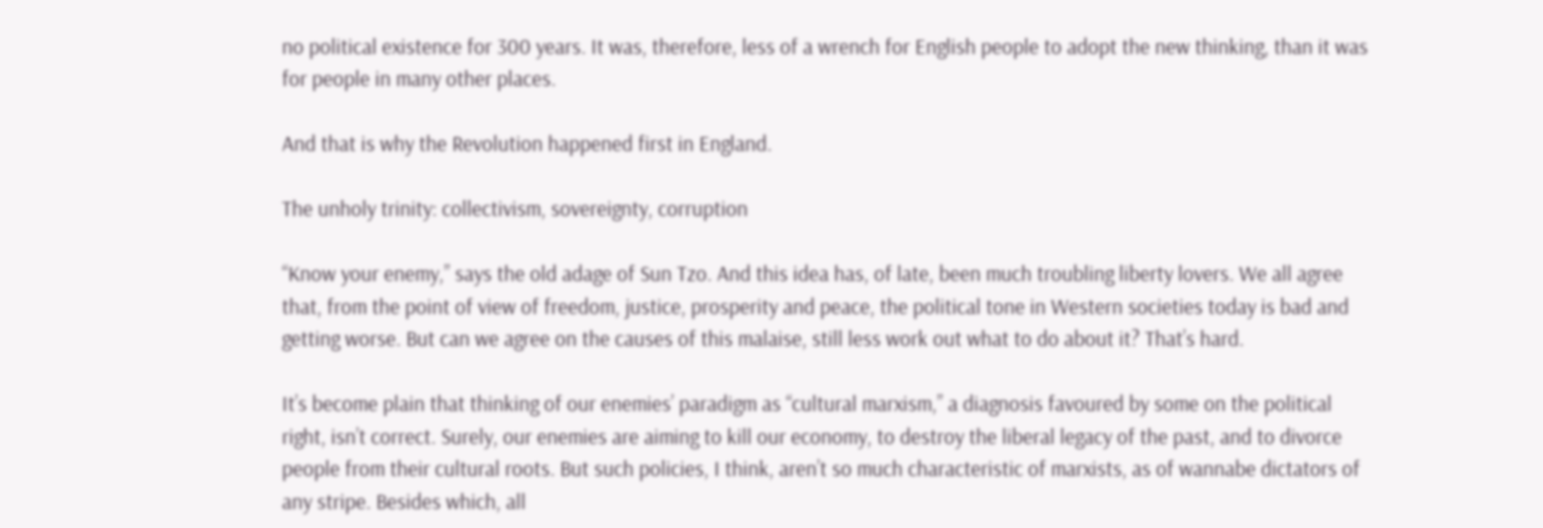no political existence for 300 years. It was, therefore, less of a wrench for English people to adopt the new thinking, than it was for people in many other places.

And that is why the Revolution happened first in England.

The unholy trinity: collectivism, sovereignty, corruption

“Know your enemy,” says the old adage of Sun Tzo. And this idea has, of late, been much troubling liberty lovers. We all agree that, from the point of view of freedom, justice, prosperity and peace, the political tone in Western societies today is bad and getting worse. But can we agree on the causes of this malaise, still less work out what to do about it? That’s hard.

It’s become plain that thinking of our enemies’ paradigm as “cultural marxism,” a diagnosis favoured by some on the political right, isn’t correct. Surely, our enemies are aiming to kill our economy, to destroy the liberal legacy of the past, and to divorce people from their cultural roots. But such policies, I think, aren’t so much characteristic of marxists, as of wannabe dictators of any stripe. Besides which, all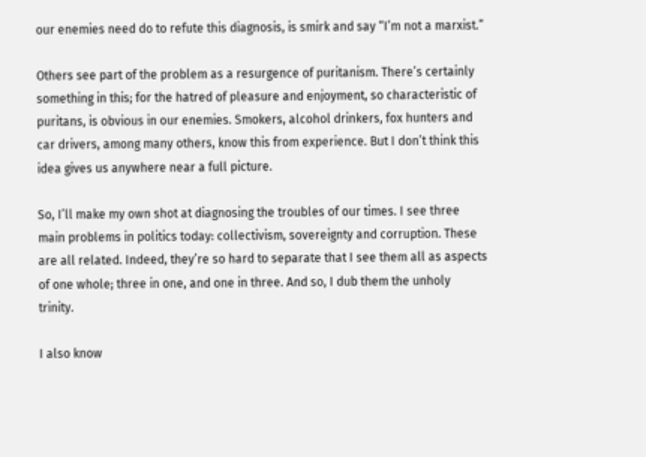our enemies need do to refute this diagnosis, is smirk and say “I’m not a marxist.”

Others see part of the problem as a resurgence of puritanism. There’s certainly something in this; for the hatred of pleasure and enjoyment, so characteristic of puritans, is obvious in our enemies. Smokers, alcohol drinkers, fox hunters and car drivers, among many others, know this from experience. But I don’t think this idea gives us anywhere near a full picture.

So, I’ll make my own shot at diagnosing the troubles of our times. I see three main problems in politics today: collectivism, sovereignty and corruption. These are all related. Indeed, they’re so hard to separate that I see them all as aspects of one whole; three in one, and one in three. And so, I dub them the unholy trinity.

I also know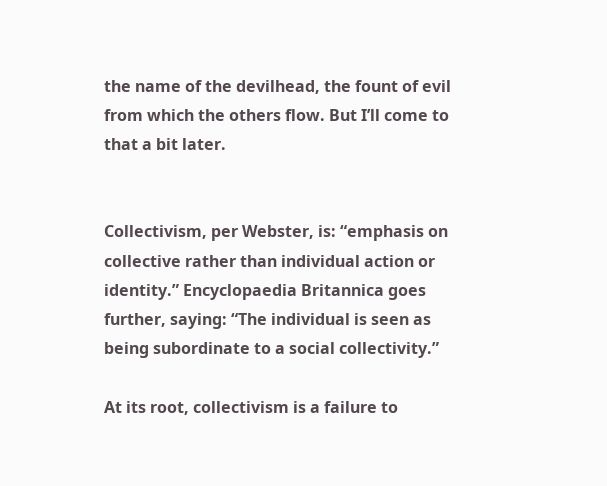the name of the devilhead, the fount of evil from which the others flow. But I’ll come to that a bit later.


Collectivism, per Webster, is: “emphasis on collective rather than individual action or identity.” Encyclopaedia Britannica goes further, saying: “The individual is seen as being subordinate to a social collectivity.”

At its root, collectivism is a failure to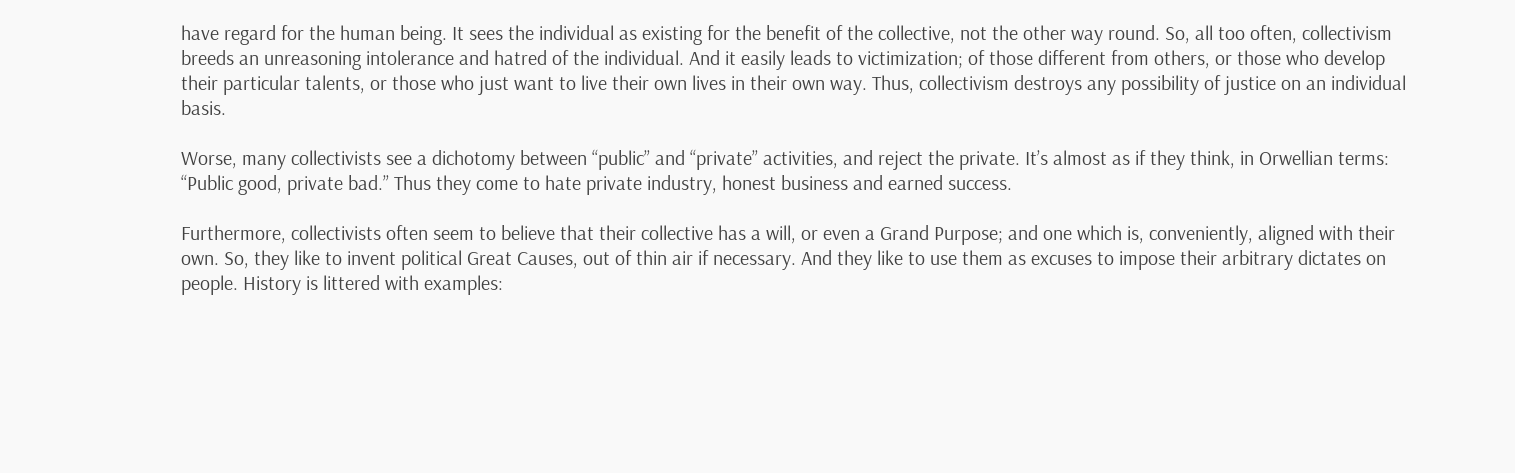have regard for the human being. It sees the individual as existing for the benefit of the collective, not the other way round. So, all too often, collectivism breeds an unreasoning intolerance and hatred of the individual. And it easily leads to victimization; of those different from others, or those who develop their particular talents, or those who just want to live their own lives in their own way. Thus, collectivism destroys any possibility of justice on an individual basis.

Worse, many collectivists see a dichotomy between “public” and “private” activities, and reject the private. It’s almost as if they think, in Orwellian terms: “Public good, private bad.” Thus they come to hate private industry, honest business and earned success.

Furthermore, collectivists often seem to believe that their collective has a will, or even a Grand Purpose; and one which is, conveniently, aligned with their own. So, they like to invent political Great Causes, out of thin air if necessary. And they like to use them as excuses to impose their arbitrary dictates on people. History is littered with examples: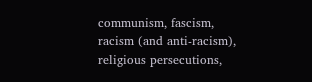communism, fascism, racism (and anti-racism), religious persecutions,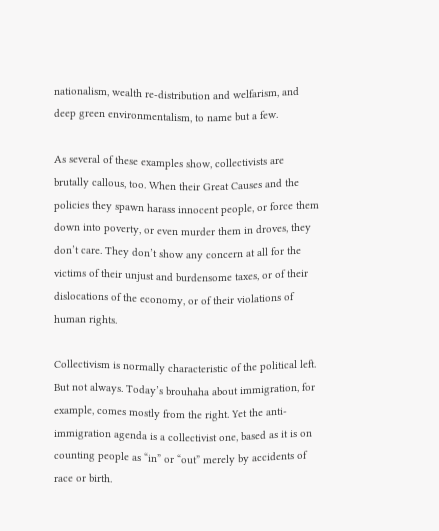nationalism, wealth re-distribution and welfarism, and deep green environmentalism, to name but a few.

As several of these examples show, collectivists are brutally callous, too. When their Great Causes and the policies they spawn harass innocent people, or force them down into poverty, or even murder them in droves, they don’t care. They don’t show any concern at all for the victims of their unjust and burdensome taxes, or of their dislocations of the economy, or of their violations of human rights.

Collectivism is normally characteristic of the political left. But not always. Today’s brouhaha about immigration, for example, comes mostly from the right. Yet the anti-immigration agenda is a collectivist one, based as it is on counting people as “in” or “out” merely by accidents of race or birth.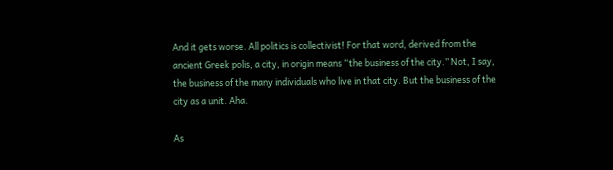And it gets worse. All politics is collectivist! For that word, derived from the ancient Greek polis, a city, in origin means “the business of the city.” Not, I say, the business of the many individuals who live in that city. But the business of the city as a unit. Aha.

As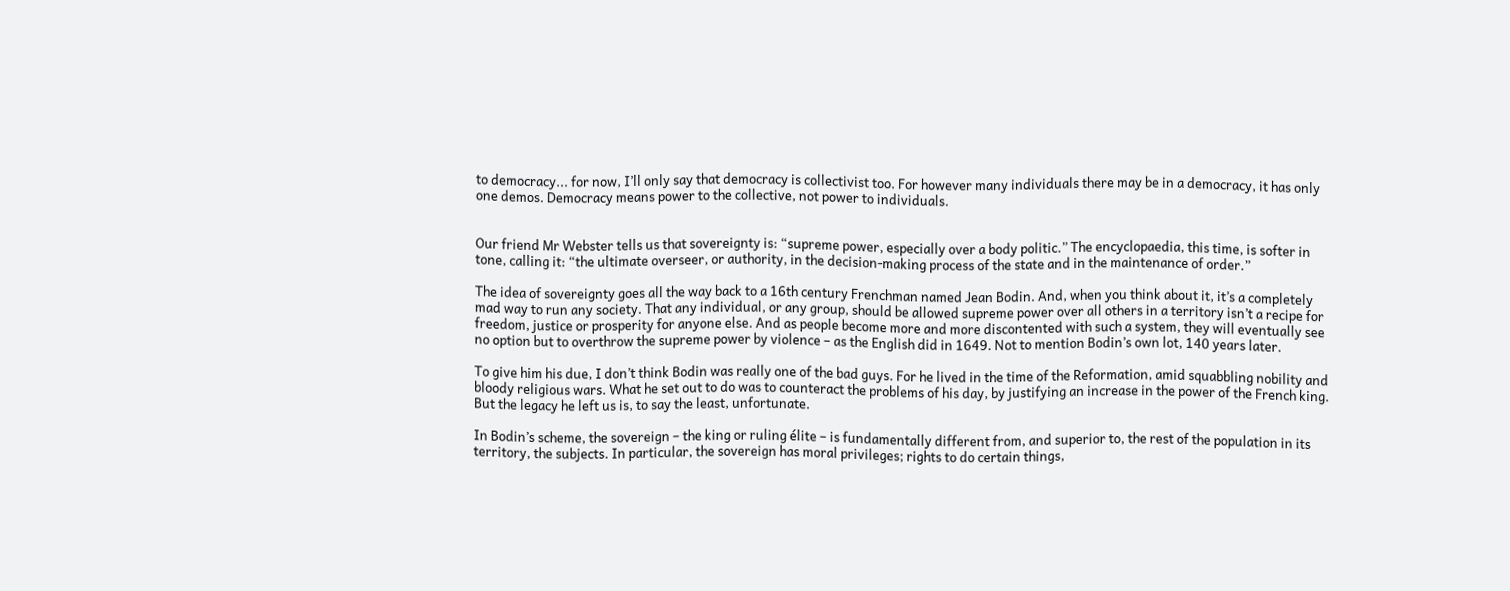to democracy... for now, I’ll only say that democracy is collectivist too. For however many individuals there may be in a democracy, it has only one demos. Democracy means power to the collective, not power to individuals.


Our friend Mr Webster tells us that sovereignty is: “supreme power, especially over a body politic.” The encyclopaedia, this time, is softer in tone, calling it: “the ultimate overseer, or authority, in the decision-making process of the state and in the maintenance of order.”

The idea of sovereignty goes all the way back to a 16th century Frenchman named Jean Bodin. And, when you think about it, it’s a completely mad way to run any society. That any individual, or any group, should be allowed supreme power over all others in a territory isn’t a recipe for freedom, justice or prosperity for anyone else. And as people become more and more discontented with such a system, they will eventually see no option but to overthrow the supreme power by violence – as the English did in 1649. Not to mention Bodin’s own lot, 140 years later.

To give him his due, I don’t think Bodin was really one of the bad guys. For he lived in the time of the Reformation, amid squabbling nobility and bloody religious wars. What he set out to do was to counteract the problems of his day, by justifying an increase in the power of the French king. But the legacy he left us is, to say the least, unfortunate.

In Bodin’s scheme, the sovereign – the king or ruling élite – is fundamentally different from, and superior to, the rest of the population in its territory, the subjects. In particular, the sovereign has moral privileges; rights to do certain things,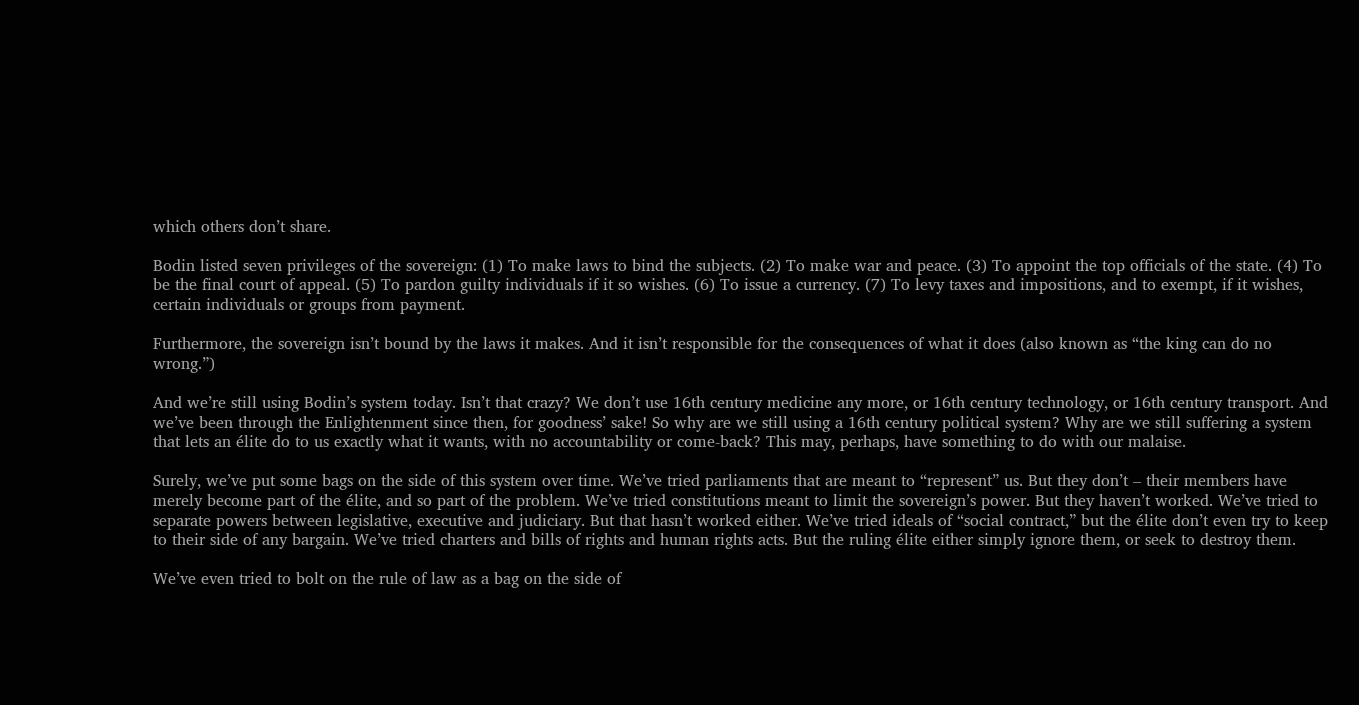which others don’t share.

Bodin listed seven privileges of the sovereign: (1) To make laws to bind the subjects. (2) To make war and peace. (3) To appoint the top officials of the state. (4) To be the final court of appeal. (5) To pardon guilty individuals if it so wishes. (6) To issue a currency. (7) To levy taxes and impositions, and to exempt, if it wishes, certain individuals or groups from payment.

Furthermore, the sovereign isn’t bound by the laws it makes. And it isn’t responsible for the consequences of what it does (also known as “the king can do no wrong.”)

And we’re still using Bodin’s system today. Isn’t that crazy? We don’t use 16th century medicine any more, or 16th century technology, or 16th century transport. And we’ve been through the Enlightenment since then, for goodness’ sake! So why are we still using a 16th century political system? Why are we still suffering a system that lets an élite do to us exactly what it wants, with no accountability or come-back? This may, perhaps, have something to do with our malaise.

Surely, we’ve put some bags on the side of this system over time. We’ve tried parliaments that are meant to “represent” us. But they don’t – their members have merely become part of the élite, and so part of the problem. We’ve tried constitutions meant to limit the sovereign’s power. But they haven’t worked. We’ve tried to separate powers between legislative, executive and judiciary. But that hasn’t worked either. We’ve tried ideals of “social contract,” but the élite don’t even try to keep to their side of any bargain. We’ve tried charters and bills of rights and human rights acts. But the ruling élite either simply ignore them, or seek to destroy them.

We’ve even tried to bolt on the rule of law as a bag on the side of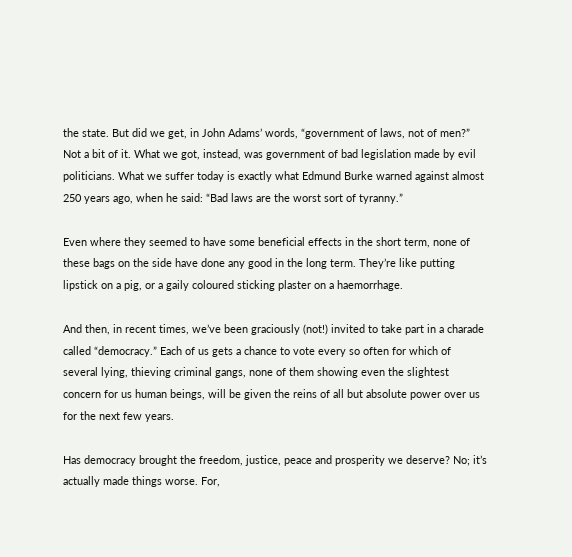the state. But did we get, in John Adams’ words, “government of laws, not of men?” Not a bit of it. What we got, instead, was government of bad legislation made by evil politicians. What we suffer today is exactly what Edmund Burke warned against almost 250 years ago, when he said: “Bad laws are the worst sort of tyranny.”

Even where they seemed to have some beneficial effects in the short term, none of these bags on the side have done any good in the long term. They’re like putting lipstick on a pig, or a gaily coloured sticking plaster on a haemorrhage.

And then, in recent times, we’ve been graciously (not!) invited to take part in a charade called “democracy.” Each of us gets a chance to vote every so often for which of several lying, thieving criminal gangs, none of them showing even the slightest concern for us human beings, will be given the reins of all but absolute power over us for the next few years.

Has democracy brought the freedom, justice, peace and prosperity we deserve? No; it’s actually made things worse. For,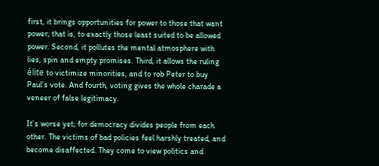first, it brings opportunities for power to those that want power; that is, to exactly those least suited to be allowed power. Second, it pollutes the mental atmosphere with lies, spin and empty promises. Third, it allows the ruling élite to victimize minorities, and to rob Peter to buy Paul’s vote. And fourth, voting gives the whole charade a veneer of false legitimacy.

It’s worse yet; for democracy divides people from each other. The victims of bad policies feel harshly treated, and become disaffected. They come to view politics and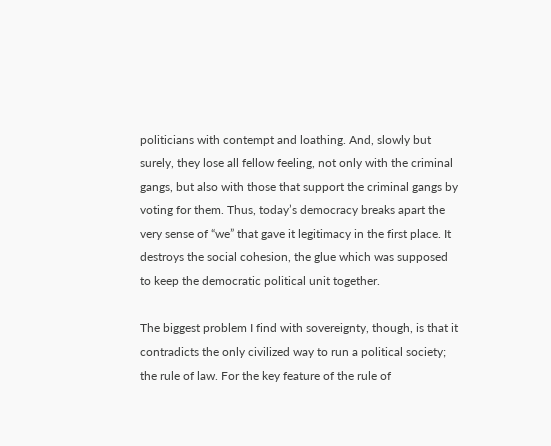politicians with contempt and loathing. And, slowly but surely, they lose all fellow feeling, not only with the criminal gangs, but also with those that support the criminal gangs by voting for them. Thus, today’s democracy breaks apart the very sense of “we” that gave it legitimacy in the first place. It destroys the social cohesion, the glue which was supposed to keep the democratic political unit together.

The biggest problem I find with sovereignty, though, is that it contradicts the only civilized way to run a political society; the rule of law. For the key feature of the rule of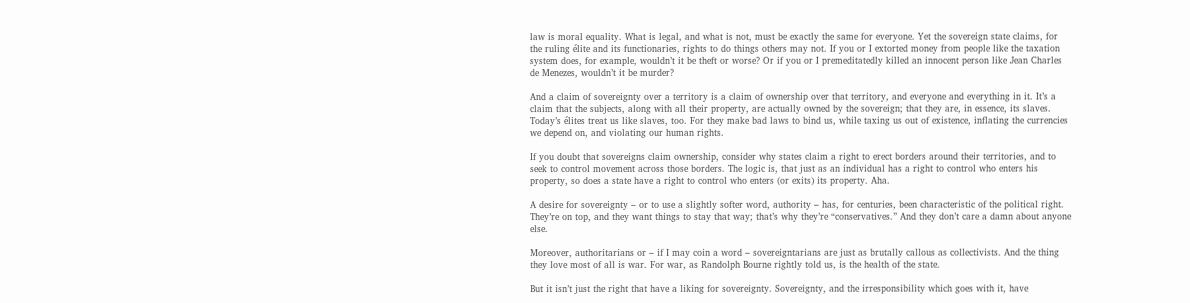law is moral equality. What is legal, and what is not, must be exactly the same for everyone. Yet the sovereign state claims, for the ruling élite and its functionaries, rights to do things others may not. If you or I extorted money from people like the taxation system does, for example, wouldn’t it be theft or worse? Or if you or I premeditatedly killed an innocent person like Jean Charles de Menezes, wouldn’t it be murder?

And a claim of sovereignty over a territory is a claim of ownership over that territory, and everyone and everything in it. It’s a claim that the subjects, along with all their property, are actually owned by the sovereign; that they are, in essence, its slaves. Today’s élites treat us like slaves, too. For they make bad laws to bind us, while taxing us out of existence, inflating the currencies we depend on, and violating our human rights.

If you doubt that sovereigns claim ownership, consider why states claim a right to erect borders around their territories, and to seek to control movement across those borders. The logic is, that just as an individual has a right to control who enters his property, so does a state have a right to control who enters (or exits) its property. Aha.

A desire for sovereignty – or to use a slightly softer word, authority – has, for centuries, been characteristic of the political right. They’re on top, and they want things to stay that way; that’s why they’re “conservatives.” And they don’t care a damn about anyone else.

Moreover, authoritarians or – if I may coin a word – sovereigntarians are just as brutally callous as collectivists. And the thing they love most of all is war. For war, as Randolph Bourne rightly told us, is the health of the state.

But it isn’t just the right that have a liking for sovereignty. Sovereignty, and the irresponsibility which goes with it, have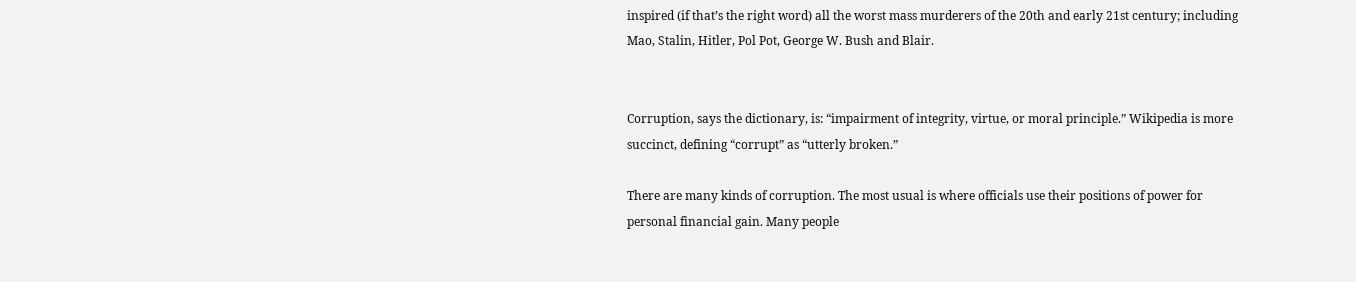inspired (if that’s the right word) all the worst mass murderers of the 20th and early 21st century; including Mao, Stalin, Hitler, Pol Pot, George W. Bush and Blair.


Corruption, says the dictionary, is: “impairment of integrity, virtue, or moral principle.” Wikipedia is more succinct, defining “corrupt” as “utterly broken.”

There are many kinds of corruption. The most usual is where officials use their positions of power for personal financial gain. Many people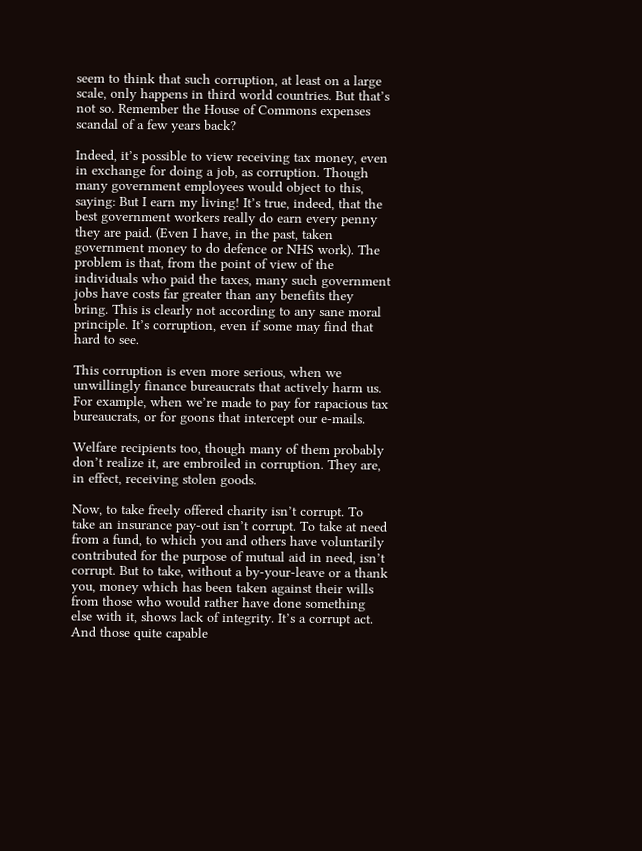seem to think that such corruption, at least on a large scale, only happens in third world countries. But that’s not so. Remember the House of Commons expenses scandal of a few years back?

Indeed, it’s possible to view receiving tax money, even in exchange for doing a job, as corruption. Though many government employees would object to this, saying: But I earn my living! It’s true, indeed, that the best government workers really do earn every penny they are paid. (Even I have, in the past, taken government money to do defence or NHS work). The problem is that, from the point of view of the individuals who paid the taxes, many such government jobs have costs far greater than any benefits they bring. This is clearly not according to any sane moral principle. It’s corruption, even if some may find that hard to see.

This corruption is even more serious, when we unwillingly finance bureaucrats that actively harm us. For example, when we’re made to pay for rapacious tax bureaucrats, or for goons that intercept our e-mails.

Welfare recipients too, though many of them probably don’t realize it, are embroiled in corruption. They are, in effect, receiving stolen goods.

Now, to take freely offered charity isn’t corrupt. To take an insurance pay-out isn’t corrupt. To take at need from a fund, to which you and others have voluntarily contributed for the purpose of mutual aid in need, isn’t corrupt. But to take, without a by-your-leave or a thank you, money which has been taken against their wills from those who would rather have done something else with it, shows lack of integrity. It’s a corrupt act. And those quite capable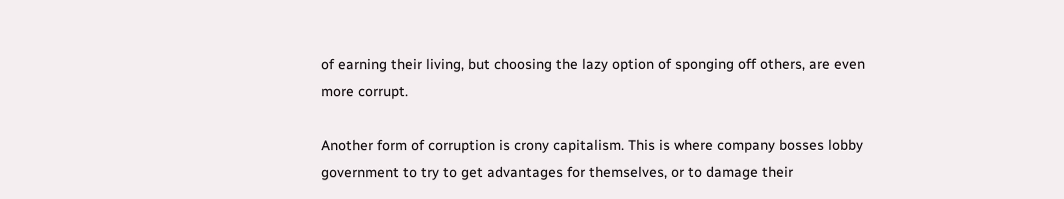of earning their living, but choosing the lazy option of sponging off others, are even more corrupt.

Another form of corruption is crony capitalism. This is where company bosses lobby government to try to get advantages for themselves, or to damage their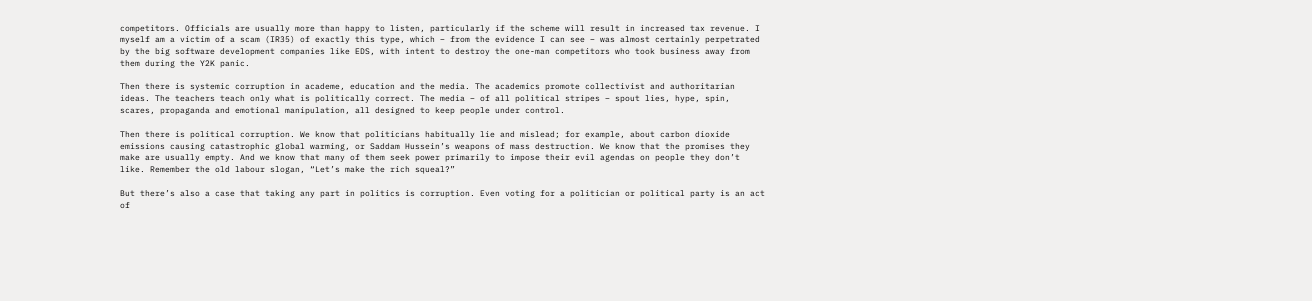competitors. Officials are usually more than happy to listen, particularly if the scheme will result in increased tax revenue. I myself am a victim of a scam (IR35) of exactly this type, which – from the evidence I can see – was almost certainly perpetrated by the big software development companies like EDS, with intent to destroy the one-man competitors who took business away from them during the Y2K panic.

Then there is systemic corruption in academe, education and the media. The academics promote collectivist and authoritarian ideas. The teachers teach only what is politically correct. The media – of all political stripes – spout lies, hype, spin, scares, propaganda and emotional manipulation, all designed to keep people under control.

Then there is political corruption. We know that politicians habitually lie and mislead; for example, about carbon dioxide emissions causing catastrophic global warming, or Saddam Hussein’s weapons of mass destruction. We know that the promises they make are usually empty. And we know that many of them seek power primarily to impose their evil agendas on people they don’t like. Remember the old labour slogan, “Let’s make the rich squeal?”

But there’s also a case that taking any part in politics is corruption. Even voting for a politician or political party is an act of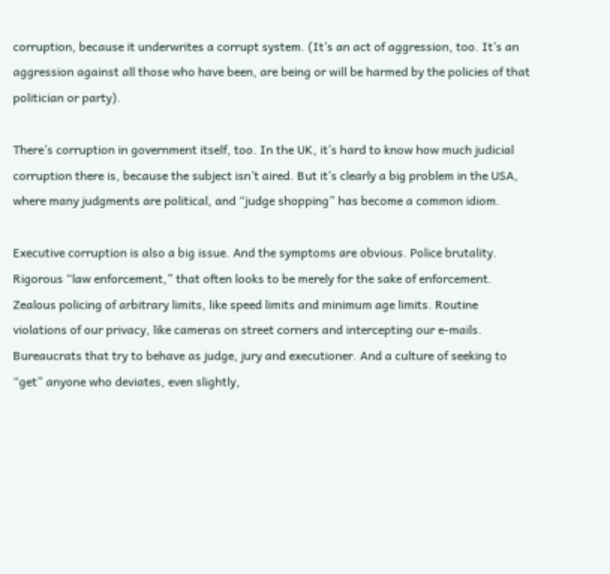corruption, because it underwrites a corrupt system. (It’s an act of aggression, too. It’s an aggression against all those who have been, are being or will be harmed by the policies of that politician or party).

There’s corruption in government itself, too. In the UK, it’s hard to know how much judicial corruption there is, because the subject isn’t aired. But it’s clearly a big problem in the USA, where many judgments are political, and “judge shopping” has become a common idiom.

Executive corruption is also a big issue. And the symptoms are obvious. Police brutality. Rigorous “law enforcement,” that often looks to be merely for the sake of enforcement. Zealous policing of arbitrary limits, like speed limits and minimum age limits. Routine violations of our privacy, like cameras on street corners and intercepting our e-mails. Bureaucrats that try to behave as judge, jury and executioner. And a culture of seeking to “get” anyone who deviates, even slightly,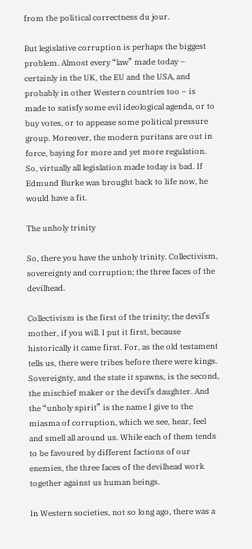from the political correctness du jour.

But legislative corruption is perhaps the biggest problem. Almost every “law” made today – certainly in the UK, the EU and the USA, and probably in other Western countries too – is made to satisfy some evil ideological agenda, or to buy votes, or to appease some political pressure group. Moreover, the modern puritans are out in force, baying for more and yet more regulation. So, virtually all legislation made today is bad. If Edmund Burke was brought back to life now, he would have a fit.

The unholy trinity

So, there you have the unholy trinity. Collectivism, sovereignty and corruption; the three faces of the devilhead.

Collectivism is the first of the trinity; the devil’s mother, if you will. I put it first, because historically it came first. For, as the old testament tells us, there were tribes before there were kings. Sovereignty, and the state it spawns, is the second, the mischief maker or the devil’s daughter. And the “unholy spirit” is the name I give to the miasma of corruption, which we see, hear, feel and smell all around us. While each of them tends to be favoured by different factions of our enemies, the three faces of the devilhead work together against us human beings.

In Western societies, not so long ago, there was a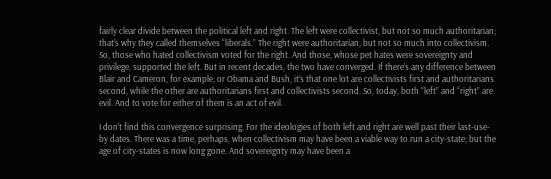fairly clear divide between the political left and right. The left were collectivist, but not so much authoritarian; that’s why they called themselves “liberals.” The right were authoritarian, but not so much into collectivism. So, those who hated collectivism voted for the right. And those, whose pet hates were sovereignty and privilege, supported the left. But in recent decades, the two have converged. If there’s any difference between Blair and Cameron, for example, or Obama and Bush, it’s that one lot are collectivists first and authoritarians second, while the other are authoritarians first and collectivists second. So, today, both “left” and “right” are evil. And to vote for either of them is an act of evil.

I don’t find this convergence surprising. For the ideologies of both left and right are well past their last-use-by dates. There was a time, perhaps, when collectivism may have been a viable way to run a city-state; but the age of city-states is now long gone. And sovereignty may have been a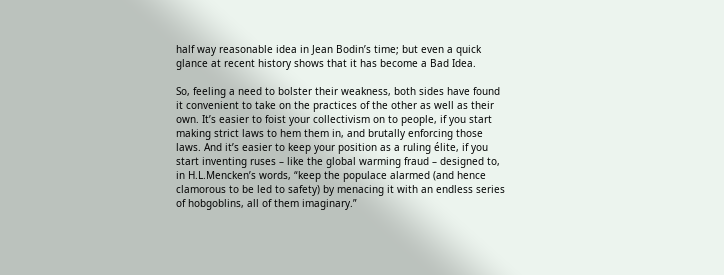half way reasonable idea in Jean Bodin’s time; but even a quick glance at recent history shows that it has become a Bad Idea.

So, feeling a need to bolster their weakness, both sides have found it convenient to take on the practices of the other as well as their own. It’s easier to foist your collectivism on to people, if you start making strict laws to hem them in, and brutally enforcing those laws. And it’s easier to keep your position as a ruling élite, if you start inventing ruses – like the global warming fraud – designed to, in H.L.Mencken’s words, “keep the populace alarmed (and hence clamorous to be led to safety) by menacing it with an endless series of hobgoblins, all of them imaginary.”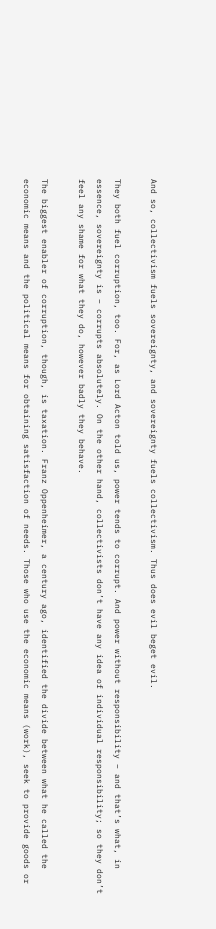And so, collectivism fuels sovereignty, and sovereignty fuels collectivism. Thus does evil beget evil.

They both fuel corruption, too. For, as Lord Acton told us, power tends to corrupt. And power without responsibility – and that’s what, in essence, sovereignty is – corrupts absolutely. On the other hand, collectivists don’t have any idea of individual responsibility; so they don’t feel any shame for what they do, however badly they behave.

The biggest enabler of corruption, though, is taxation. Franz Oppenheimer, a century ago, identified the divide between what he called the economic means and the political means for obtaining satisfaction of needs. Those who use the economic means (work), seek to provide goods or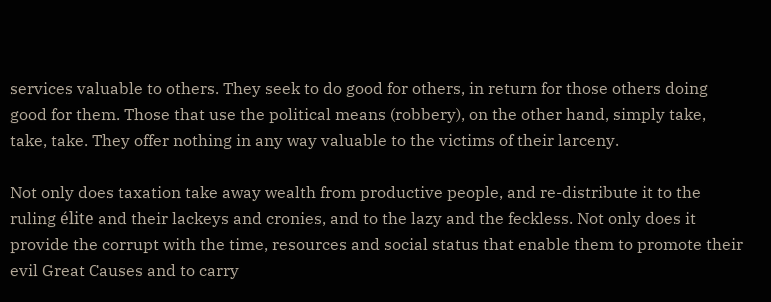services valuable to others. They seek to do good for others, in return for those others doing good for them. Those that use the political means (robbery), on the other hand, simply take, take, take. They offer nothing in any way valuable to the victims of their larceny.

Not only does taxation take away wealth from productive people, and re-distribute it to the ruling élite and their lackeys and cronies, and to the lazy and the feckless. Not only does it provide the corrupt with the time, resources and social status that enable them to promote their evil Great Causes and to carry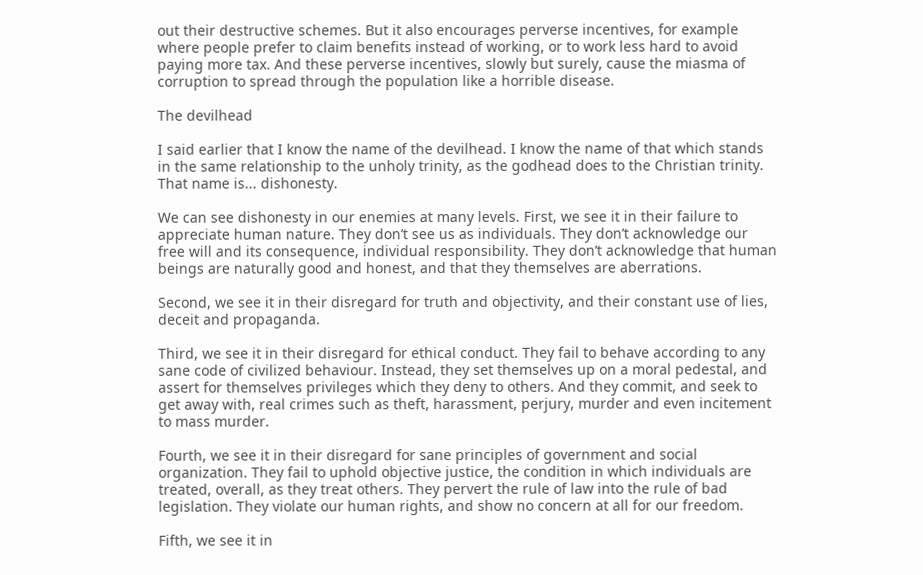out their destructive schemes. But it also encourages perverse incentives, for example where people prefer to claim benefits instead of working, or to work less hard to avoid paying more tax. And these perverse incentives, slowly but surely, cause the miasma of corruption to spread through the population like a horrible disease.

The devilhead

I said earlier that I know the name of the devilhead. I know the name of that which stands in the same relationship to the unholy trinity, as the godhead does to the Christian trinity. That name is... dishonesty.

We can see dishonesty in our enemies at many levels. First, we see it in their failure to appreciate human nature. They don’t see us as individuals. They don’t acknowledge our free will and its consequence, individual responsibility. They don’t acknowledge that human beings are naturally good and honest, and that they themselves are aberrations.

Second, we see it in their disregard for truth and objectivity, and their constant use of lies, deceit and propaganda.

Third, we see it in their disregard for ethical conduct. They fail to behave according to any sane code of civilized behaviour. Instead, they set themselves up on a moral pedestal, and assert for themselves privileges which they deny to others. And they commit, and seek to get away with, real crimes such as theft, harassment, perjury, murder and even incitement to mass murder.

Fourth, we see it in their disregard for sane principles of government and social organization. They fail to uphold objective justice, the condition in which individuals are treated, overall, as they treat others. They pervert the rule of law into the rule of bad legislation. They violate our human rights, and show no concern at all for our freedom.

Fifth, we see it in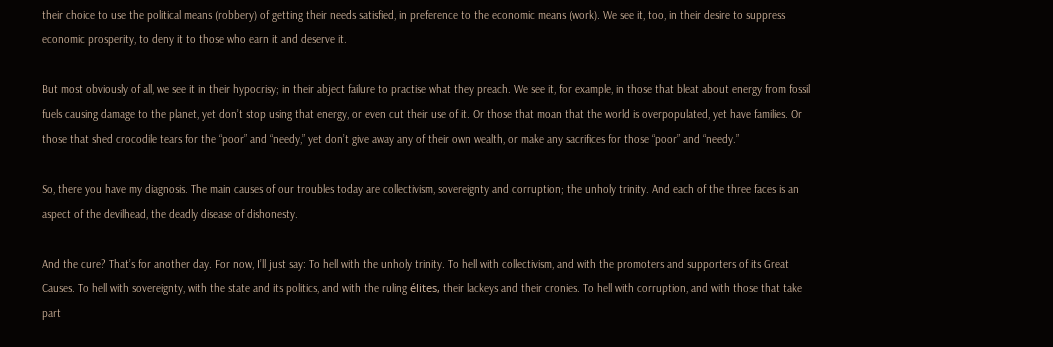their choice to use the political means (robbery) of getting their needs satisfied, in preference to the economic means (work). We see it, too, in their desire to suppress economic prosperity, to deny it to those who earn it and deserve it.

But most obviously of all, we see it in their hypocrisy; in their abject failure to practise what they preach. We see it, for example, in those that bleat about energy from fossil fuels causing damage to the planet, yet don’t stop using that energy, or even cut their use of it. Or those that moan that the world is overpopulated, yet have families. Or those that shed crocodile tears for the “poor” and “needy,” yet don’t give away any of their own wealth, or make any sacrifices for those “poor” and “needy.”

So, there you have my diagnosis. The main causes of our troubles today are collectivism, sovereignty and corruption; the unholy trinity. And each of the three faces is an aspect of the devilhead, the deadly disease of dishonesty.

And the cure? That’s for another day. For now, I’ll just say: To hell with the unholy trinity. To hell with collectivism, and with the promoters and supporters of its Great Causes. To hell with sovereignty, with the state and its politics, and with the ruling élites, their lackeys and their cronies. To hell with corruption, and with those that take part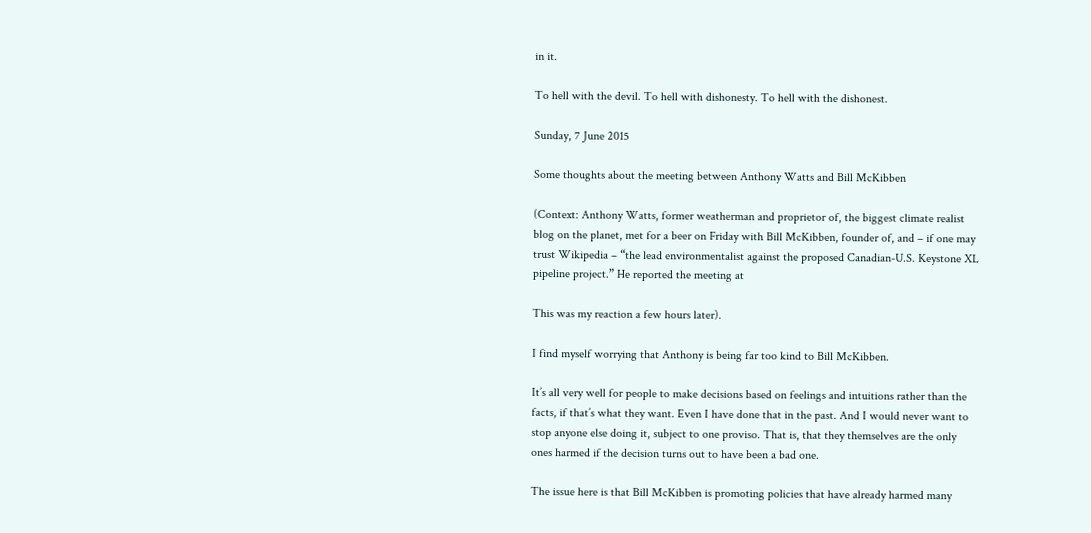in it.

To hell with the devil. To hell with dishonesty. To hell with the dishonest.

Sunday, 7 June 2015

Some thoughts about the meeting between Anthony Watts and Bill McKibben

(Context: Anthony Watts, former weatherman and proprietor of, the biggest climate realist blog on the planet, met for a beer on Friday with Bill McKibben, founder of, and – if one may trust Wikipedia – “the lead environmentalist against the proposed Canadian-U.S. Keystone XL pipeline project.” He reported the meeting at

This was my reaction a few hours later).

I find myself worrying that Anthony is being far too kind to Bill McKibben.

It’s all very well for people to make decisions based on feelings and intuitions rather than the facts, if that’s what they want. Even I have done that in the past. And I would never want to stop anyone else doing it, subject to one proviso. That is, that they themselves are the only ones harmed if the decision turns out to have been a bad one.

The issue here is that Bill McKibben is promoting policies that have already harmed many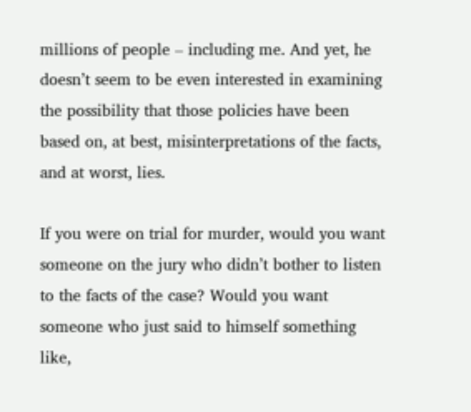millions of people – including me. And yet, he doesn’t seem to be even interested in examining the possibility that those policies have been based on, at best, misinterpretations of the facts, and at worst, lies.

If you were on trial for murder, would you want someone on the jury who didn’t bother to listen to the facts of the case? Would you want someone who just said to himself something like,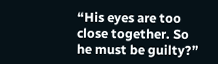“His eyes are too close together. So he must be guilty?”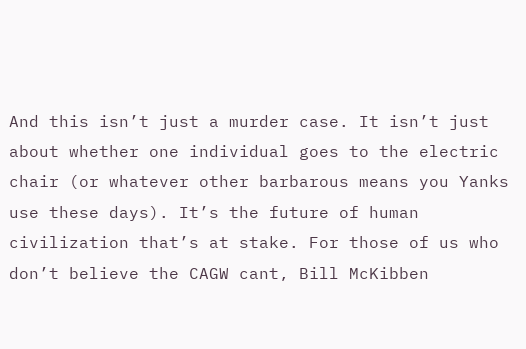And this isn’t just a murder case. It isn’t just about whether one individual goes to the electric chair (or whatever other barbarous means you Yanks use these days). It’s the future of human civilization that’s at stake. For those of us who don’t believe the CAGW cant, Bill McKibben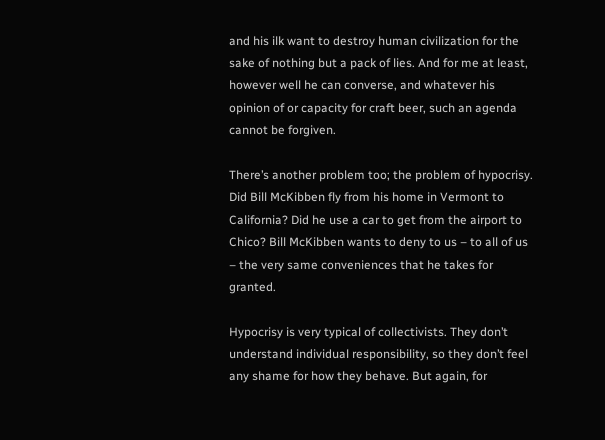and his ilk want to destroy human civilization for the sake of nothing but a pack of lies. And for me at least, however well he can converse, and whatever his opinion of or capacity for craft beer, such an agenda cannot be forgiven.

There’s another problem too; the problem of hypocrisy. Did Bill McKibben fly from his home in Vermont to California? Did he use a car to get from the airport to Chico? Bill McKibben wants to deny to us – to all of us – the very same conveniences that he takes for granted.

Hypocrisy is very typical of collectivists. They don’t understand individual responsibility, so they don’t feel any shame for how they behave. But again, for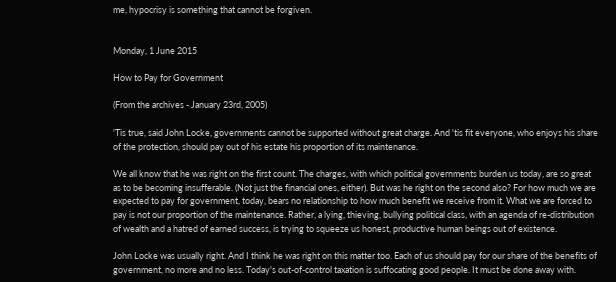me, hypocrisy is something that cannot be forgiven.


Monday, 1 June 2015

How to Pay for Government

(From the archives - January 23rd, 2005)

'Tis true, said John Locke, governments cannot be supported without great charge. And 'tis fit everyone, who enjoys his share of the protection, should pay out of his estate his proportion of its maintenance.

We all know that he was right on the first count. The charges, with which political governments burden us today, are so great as to be becoming insufferable. (Not just the financial ones, either). But was he right on the second also? For how much we are expected to pay for government, today, bears no relationship to how much benefit we receive from it. What we are forced to pay is not our proportion of the maintenance. Rather, a lying, thieving, bullying political class, with an agenda of re-distribution of wealth and a hatred of earned success, is trying to squeeze us honest, productive human beings out of existence.

John Locke was usually right. And I think he was right on this matter too. Each of us should pay for our share of the benefits of government, no more and no less. Today's out-of-control taxation is suffocating good people. It must be done away with.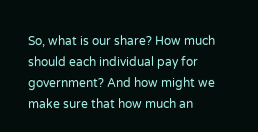So, what is our share? How much should each individual pay for government? And how might we make sure that how much an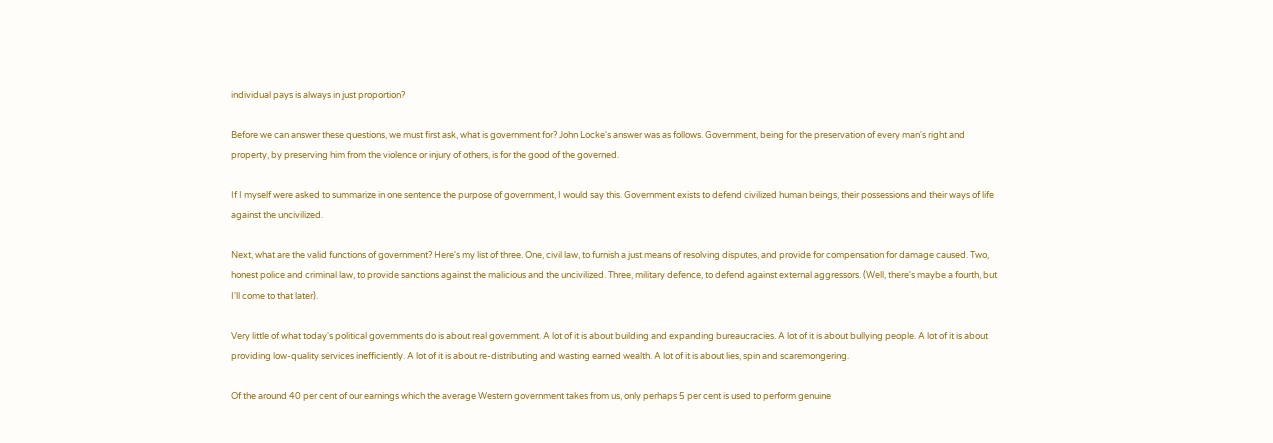individual pays is always in just proportion?

Before we can answer these questions, we must first ask, what is government for? John Locke's answer was as follows. Government, being for the preservation of every man's right and property, by preserving him from the violence or injury of others, is for the good of the governed.

If I myself were asked to summarize in one sentence the purpose of government, I would say this. Government exists to defend civilized human beings, their possessions and their ways of life against the uncivilized.

Next, what are the valid functions of government? Here's my list of three. One, civil law, to furnish a just means of resolving disputes, and provide for compensation for damage caused. Two, honest police and criminal law, to provide sanctions against the malicious and the uncivilized. Three, military defence, to defend against external aggressors. (Well, there's maybe a fourth, but I'll come to that later).

Very little of what today's political governments do is about real government. A lot of it is about building and expanding bureaucracies. A lot of it is about bullying people. A lot of it is about providing low-quality services inefficiently. A lot of it is about re-distributing and wasting earned wealth. A lot of it is about lies, spin and scaremongering.

Of the around 40 per cent of our earnings which the average Western government takes from us, only perhaps 5 per cent is used to perform genuine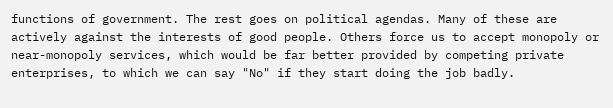functions of government. The rest goes on political agendas. Many of these are actively against the interests of good people. Others force us to accept monopoly or near-monopoly services, which would be far better provided by competing private enterprises, to which we can say "No" if they start doing the job badly.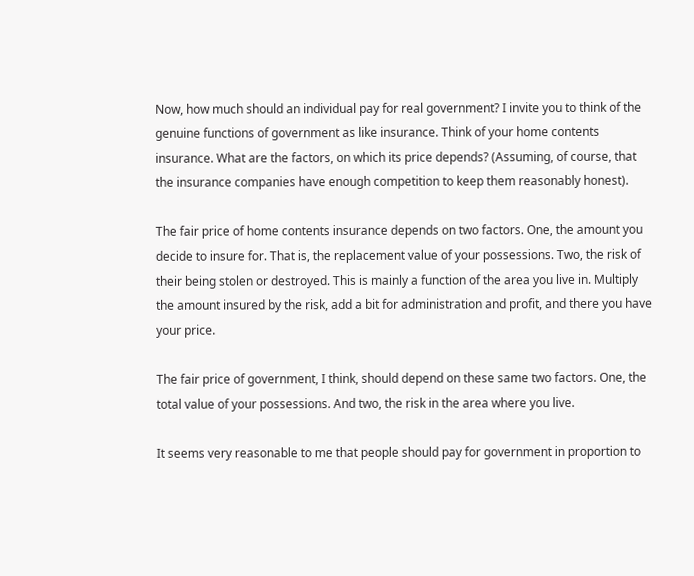Now, how much should an individual pay for real government? I invite you to think of the genuine functions of government as like insurance. Think of your home contents insurance. What are the factors, on which its price depends? (Assuming, of course, that the insurance companies have enough competition to keep them reasonably honest).

The fair price of home contents insurance depends on two factors. One, the amount you decide to insure for. That is, the replacement value of your possessions. Two, the risk of their being stolen or destroyed. This is mainly a function of the area you live in. Multiply the amount insured by the risk, add a bit for administration and profit, and there you have your price.

The fair price of government, I think, should depend on these same two factors. One, the total value of your possessions. And two, the risk in the area where you live.

It seems very reasonable to me that people should pay for government in proportion to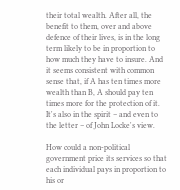their total wealth. After all, the benefit to them, over and above defence of their lives, is in the long term likely to be in proportion to how much they have to insure. And it seems consistent with common sense that, if A has ten times more wealth than B, A should pay ten times more for the protection of it. It's also in the spirit – and even to the letter – of John Locke's view.

How could a non-political government price its services so that each individual pays in proportion to his or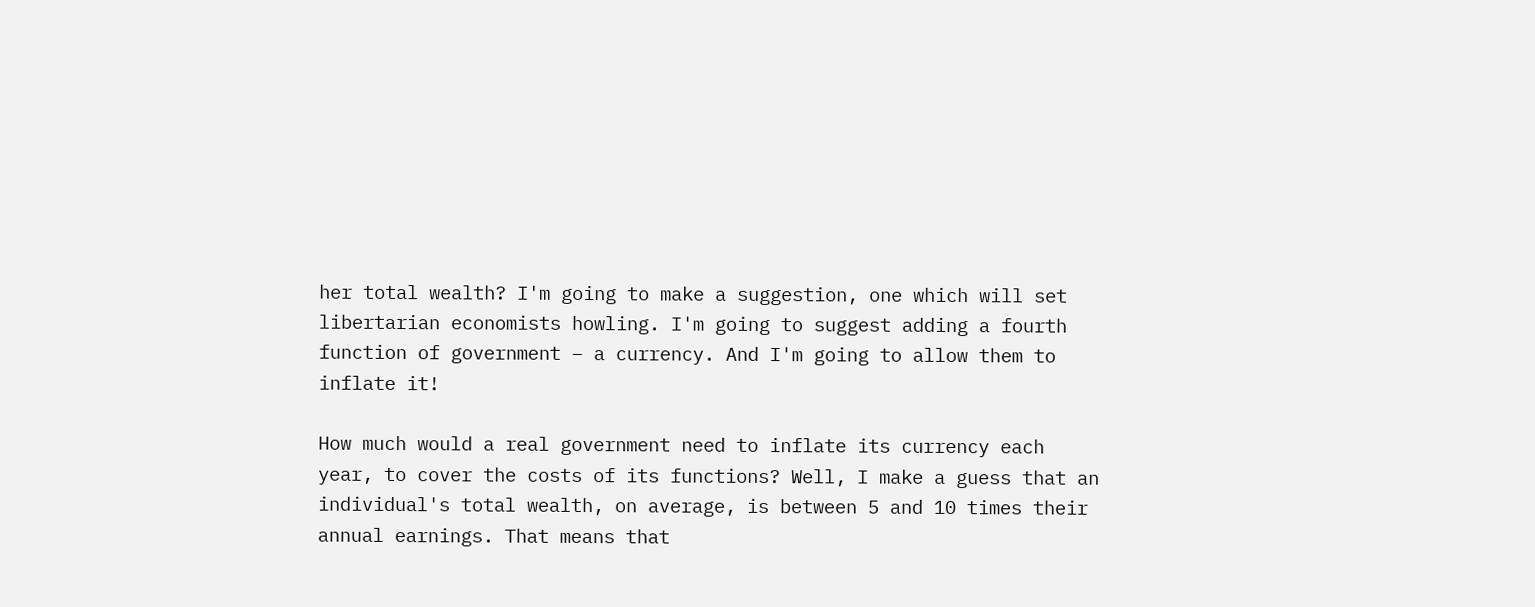her total wealth? I'm going to make a suggestion, one which will set libertarian economists howling. I'm going to suggest adding a fourth function of government – a currency. And I'm going to allow them to inflate it!

How much would a real government need to inflate its currency each year, to cover the costs of its functions? Well, I make a guess that an individual's total wealth, on average, is between 5 and 10 times their annual earnings. That means that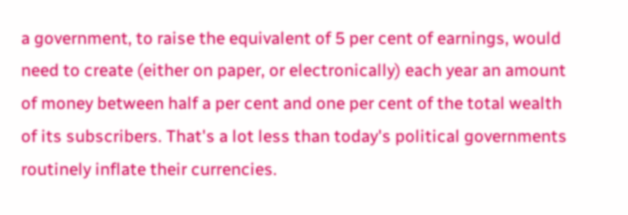a government, to raise the equivalent of 5 per cent of earnings, would need to create (either on paper, or electronically) each year an amount of money between half a per cent and one per cent of the total wealth of its subscribers. That's a lot less than today's political governments routinely inflate their currencies.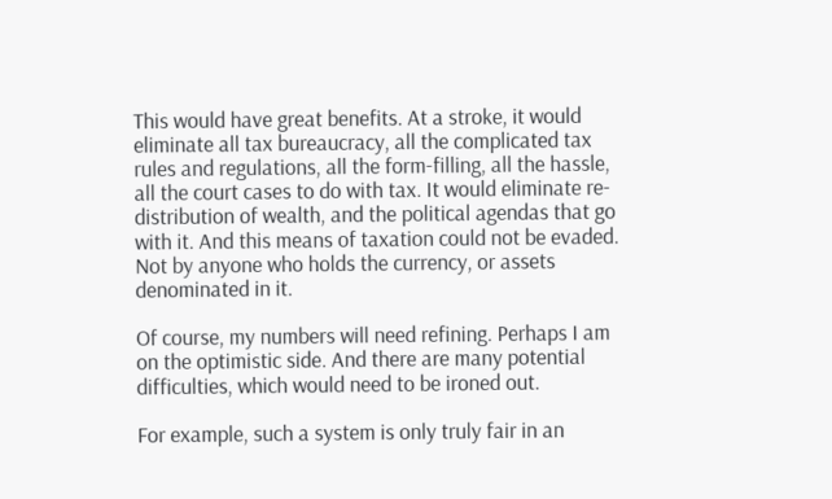This would have great benefits. At a stroke, it would eliminate all tax bureaucracy, all the complicated tax rules and regulations, all the form-filling, all the hassle, all the court cases to do with tax. It would eliminate re-distribution of wealth, and the political agendas that go with it. And this means of taxation could not be evaded. Not by anyone who holds the currency, or assets denominated in it.

Of course, my numbers will need refining. Perhaps I am on the optimistic side. And there are many potential difficulties, which would need to be ironed out.

For example, such a system is only truly fair in an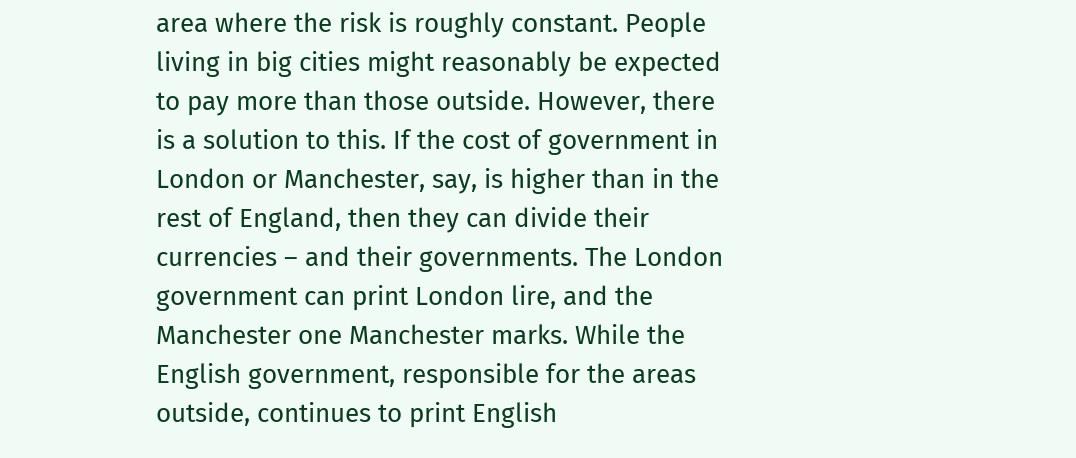area where the risk is roughly constant. People living in big cities might reasonably be expected to pay more than those outside. However, there is a solution to this. If the cost of government in London or Manchester, say, is higher than in the rest of England, then they can divide their currencies – and their governments. The London government can print London lire, and the Manchester one Manchester marks. While the English government, responsible for the areas outside, continues to print English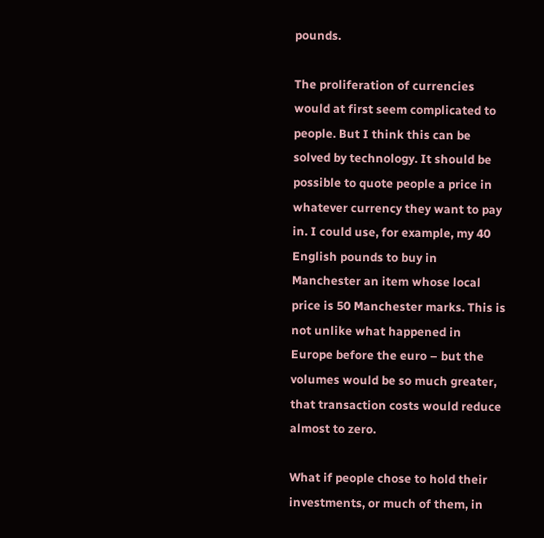pounds.

The proliferation of currencies would at first seem complicated to people. But I think this can be solved by technology. It should be possible to quote people a price in whatever currency they want to pay in. I could use, for example, my 40 English pounds to buy in Manchester an item whose local price is 50 Manchester marks. This is not unlike what happened in Europe before the euro – but the volumes would be so much greater, that transaction costs would reduce almost to zero.

What if people chose to hold their investments, or much of them, in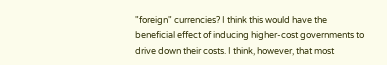"foreign" currencies? I think this would have the beneficial effect of inducing higher-cost governments to drive down their costs. I think, however, that most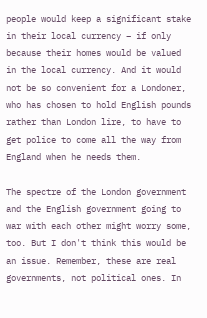people would keep a significant stake in their local currency – if only because their homes would be valued in the local currency. And it would not be so convenient for a Londoner, who has chosen to hold English pounds rather than London lire, to have to get police to come all the way from England when he needs them.

The spectre of the London government and the English government going to war with each other might worry some, too. But I don't think this would be an issue. Remember, these are real governments, not political ones. In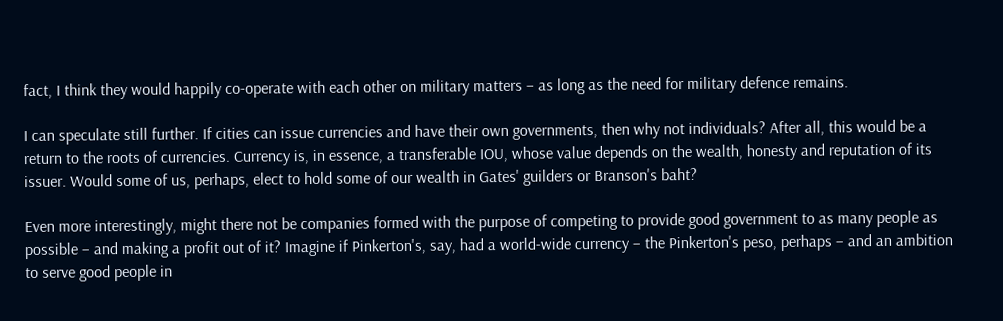fact, I think they would happily co-operate with each other on military matters – as long as the need for military defence remains.

I can speculate still further. If cities can issue currencies and have their own governments, then why not individuals? After all, this would be a return to the roots of currencies. Currency is, in essence, a transferable IOU, whose value depends on the wealth, honesty and reputation of its issuer. Would some of us, perhaps, elect to hold some of our wealth in Gates' guilders or Branson's baht?

Even more interestingly, might there not be companies formed with the purpose of competing to provide good government to as many people as possible – and making a profit out of it? Imagine if Pinkerton's, say, had a world-wide currency – the Pinkerton's peso, perhaps – and an ambition to serve good people in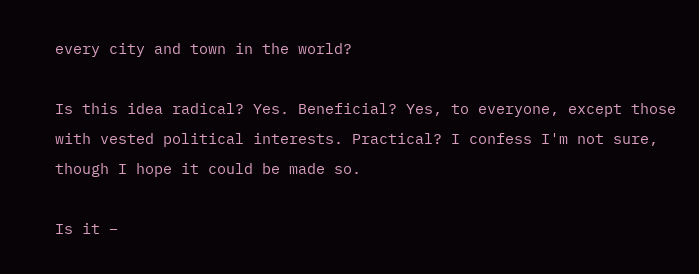every city and town in the world?

Is this idea radical? Yes. Beneficial? Yes, to everyone, except those with vested political interests. Practical? I confess I'm not sure, though I hope it could be made so.

Is it –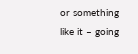or something like it – going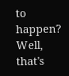to happen? Well, that's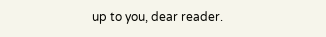up to you, dear reader.